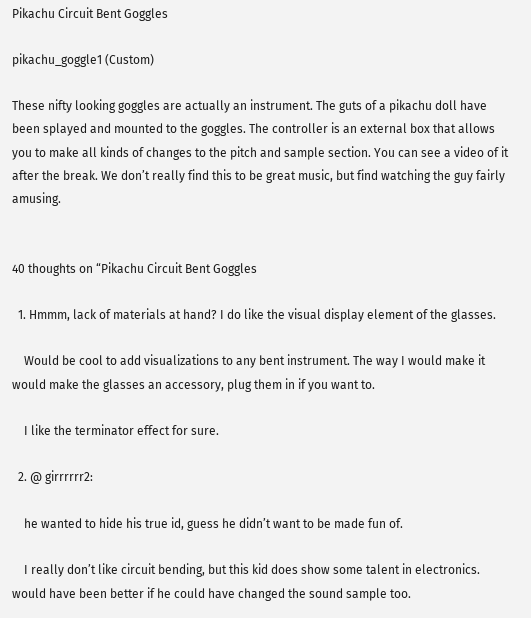Pikachu Circuit Bent Goggles

pikachu_goggle1 (Custom)

These nifty looking goggles are actually an instrument. The guts of a pikachu doll have been splayed and mounted to the goggles. The controller is an external box that allows you to make all kinds of changes to the pitch and sample section. You can see a video of it after the break. We don’t really find this to be great music, but find watching the guy fairly amusing.


40 thoughts on “Pikachu Circuit Bent Goggles

  1. Hmmm, lack of materials at hand? I do like the visual display element of the glasses.

    Would be cool to add visualizations to any bent instrument. The way I would make it would make the glasses an accessory, plug them in if you want to.

    I like the terminator effect for sure.

  2. @ girrrrrr2:

    he wanted to hide his true id, guess he didn’t want to be made fun of.

    I really don’t like circuit bending, but this kid does show some talent in electronics. would have been better if he could have changed the sound sample too.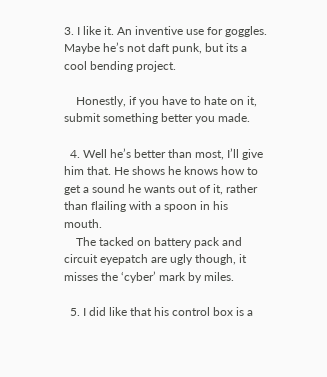3. I like it. An inventive use for goggles. Maybe he’s not daft punk, but its a cool bending project.

    Honestly, if you have to hate on it, submit something better you made.

  4. Well he’s better than most, I’ll give him that. He shows he knows how to get a sound he wants out of it, rather than flailing with a spoon in his mouth.
    The tacked on battery pack and circuit eyepatch are ugly though, it misses the ‘cyber’ mark by miles.

  5. I did like that his control box is a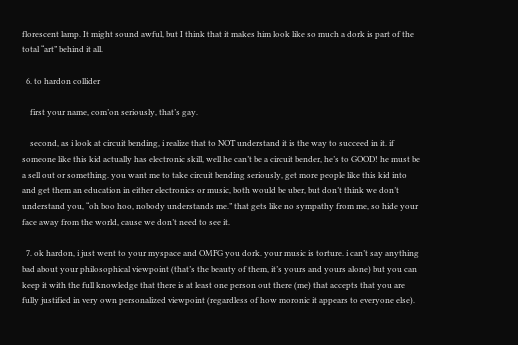florescent lamp. It might sound awful, but I think that it makes him look like so much a dork is part of the total “art” behind it all.

  6. to hardon collider

    first your name, com’on seriously, that’s gay.

    second, as i look at circuit bending, i realize that to NOT understand it is the way to succeed in it. if someone like this kid actually has electronic skill, well he can’t be a circuit bender, he’s to GOOD! he must be a sell out or something. you want me to take circuit bending seriously, get more people like this kid into and get them an education in either electronics or music, both would be uber, but don’t think we don’t understand you, “oh boo hoo, nobody understands me.” that gets like no sympathy from me, so hide your face away from the world, cause we don’t need to see it.

  7. ok hardon, i just went to your myspace and OMFG you dork. your music is torture. i can’t say anything bad about your philosophical viewpoint (that’s the beauty of them, it’s yours and yours alone) but you can keep it with the full knowledge that there is at least one person out there (me) that accepts that you are fully justified in very own personalized viewpoint (regardless of how moronic it appears to everyone else).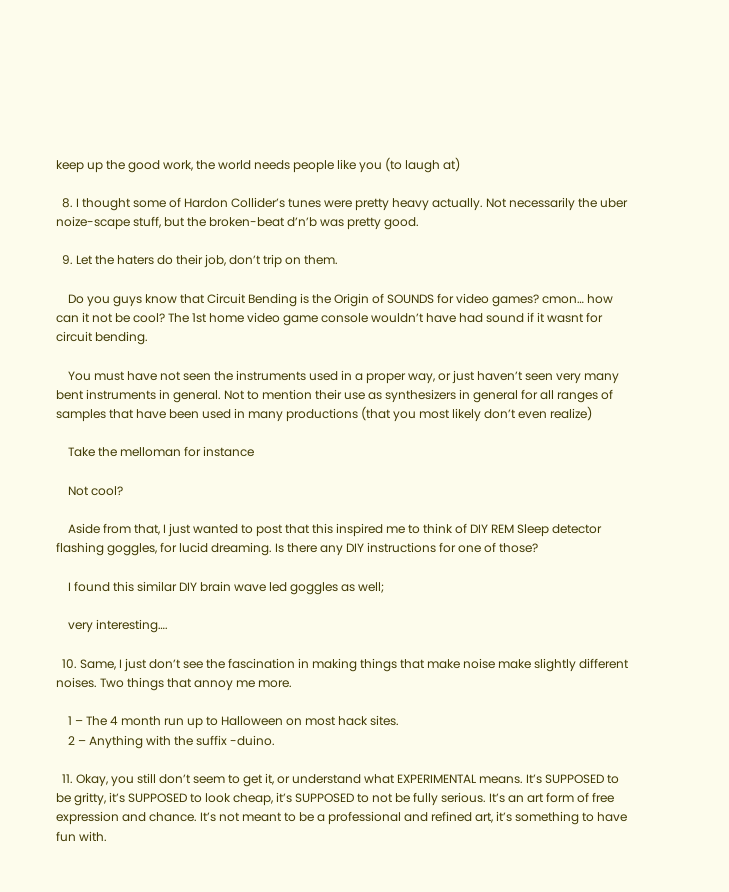keep up the good work, the world needs people like you (to laugh at)

  8. I thought some of Hardon Collider’s tunes were pretty heavy actually. Not necessarily the uber noize-scape stuff, but the broken-beat d’n’b was pretty good.

  9. Let the haters do their job, don’t trip on them.

    Do you guys know that Circuit Bending is the Origin of SOUNDS for video games? cmon… how can it not be cool? The 1st home video game console wouldn’t have had sound if it wasnt for circuit bending.

    You must have not seen the instruments used in a proper way, or just haven’t seen very many bent instruments in general. Not to mention their use as synthesizers in general for all ranges of samples that have been used in many productions (that you most likely don’t even realize)

    Take the melloman for instance

    Not cool?

    Aside from that, I just wanted to post that this inspired me to think of DIY REM Sleep detector flashing goggles, for lucid dreaming. Is there any DIY instructions for one of those?

    I found this similar DIY brain wave led goggles as well;

    very interesting….

  10. Same, I just don’t see the fascination in making things that make noise make slightly different noises. Two things that annoy me more.

    1 – The 4 month run up to Halloween on most hack sites.
    2 – Anything with the suffix -duino.

  11. Okay, you still don’t seem to get it, or understand what EXPERIMENTAL means. It’s SUPPOSED to be gritty, it’s SUPPOSED to look cheap, it’s SUPPOSED to not be fully serious. It’s an art form of free expression and chance. It’s not meant to be a professional and refined art, it’s something to have fun with.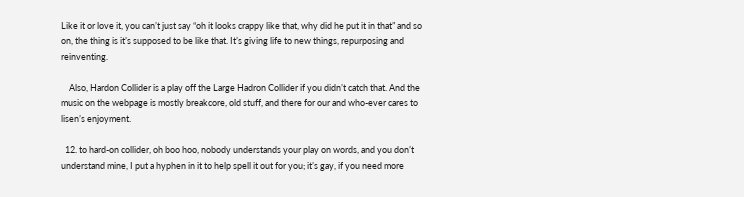Like it or love it, you can’t just say “oh it looks crappy like that, why did he put it in that” and so on, the thing is it’s supposed to be like that. It’s giving life to new things, repurposing and reinventing.

    Also, Hardon Collider is a play off the Large Hadron Collider if you didn’t catch that. And the music on the webpage is mostly breakcore, old stuff, and there for our and who-ever cares to lisen’s enjoyment.

  12. to hard-on collider, oh boo hoo, nobody understands your play on words, and you don’t understand mine, I put a hyphen in it to help spell it out for you; it’s gay, if you need more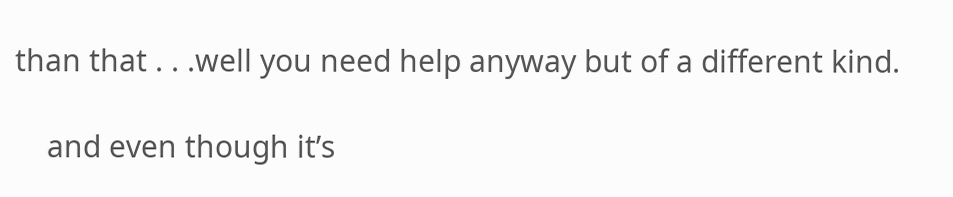than that . . .well you need help anyway but of a different kind.

    and even though it’s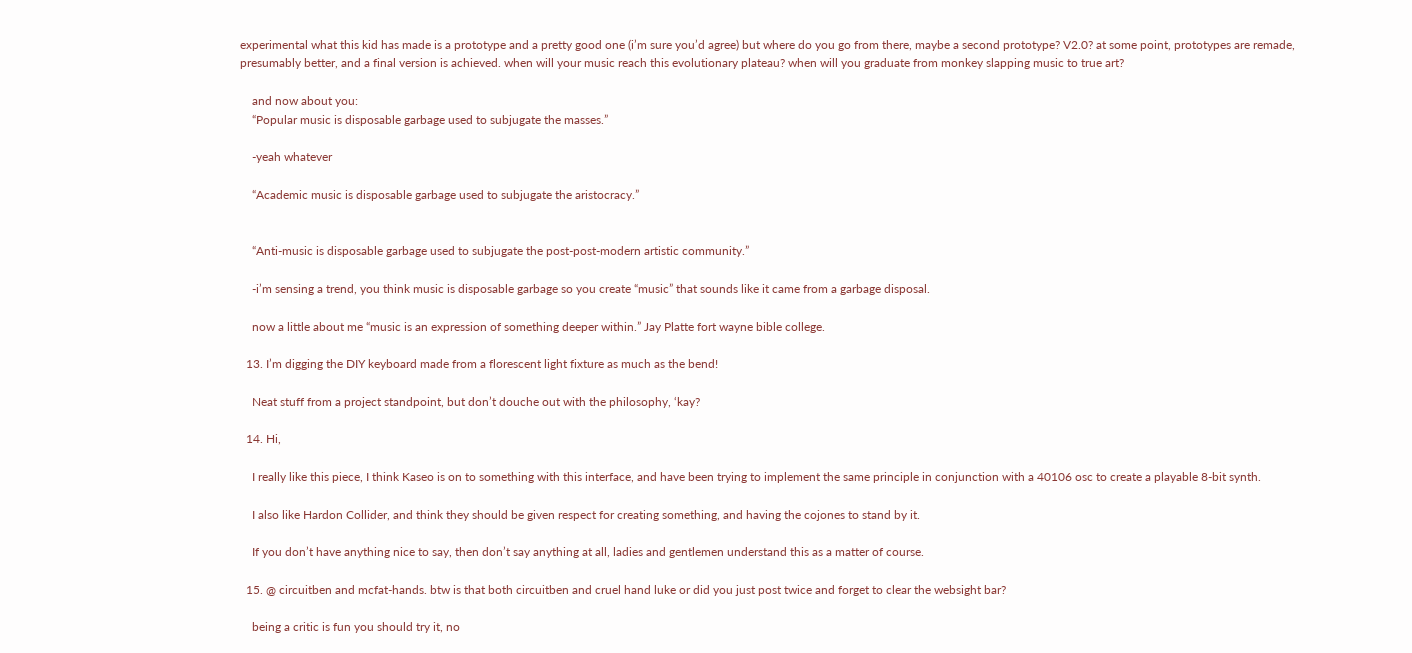experimental what this kid has made is a prototype and a pretty good one (i’m sure you’d agree) but where do you go from there, maybe a second prototype? V2.0? at some point, prototypes are remade, presumably better, and a final version is achieved. when will your music reach this evolutionary plateau? when will you graduate from monkey slapping music to true art?

    and now about you:
    “Popular music is disposable garbage used to subjugate the masses.”

    -yeah whatever

    “Academic music is disposable garbage used to subjugate the aristocracy.”


    “Anti-music is disposable garbage used to subjugate the post-post-modern artistic community.”

    -i’m sensing a trend, you think music is disposable garbage so you create “music” that sounds like it came from a garbage disposal.

    now a little about me “music is an expression of something deeper within.” Jay Platte fort wayne bible college.

  13. I’m digging the DIY keyboard made from a florescent light fixture as much as the bend!

    Neat stuff from a project standpoint, but don’t douche out with the philosophy, ‘kay?

  14. Hi,

    I really like this piece, I think Kaseo is on to something with this interface, and have been trying to implement the same principle in conjunction with a 40106 osc to create a playable 8-bit synth.

    I also like Hardon Collider, and think they should be given respect for creating something, and having the cojones to stand by it.

    If you don’t have anything nice to say, then don’t say anything at all, ladies and gentlemen understand this as a matter of course.

  15. @ circuitben and mcfat-hands. btw is that both circuitben and cruel hand luke or did you just post twice and forget to clear the websight bar?

    being a critic is fun you should try it, no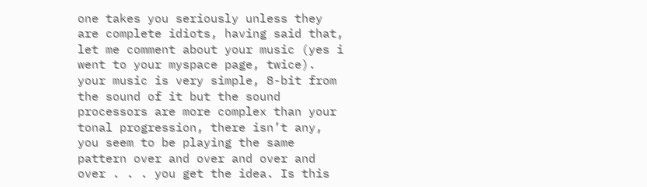one takes you seriously unless they are complete idiots, having said that, let me comment about your music (yes i went to your myspace page, twice). your music is very simple, 8-bit from the sound of it but the sound processors are more complex than your tonal progression, there isn’t any, you seem to be playing the same pattern over and over and over and over . . . you get the idea. Is this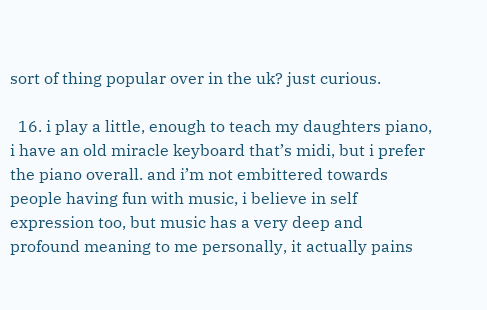sort of thing popular over in the uk? just curious.

  16. i play a little, enough to teach my daughters piano, i have an old miracle keyboard that’s midi, but i prefer the piano overall. and i’m not embittered towards people having fun with music, i believe in self expression too, but music has a very deep and profound meaning to me personally, it actually pains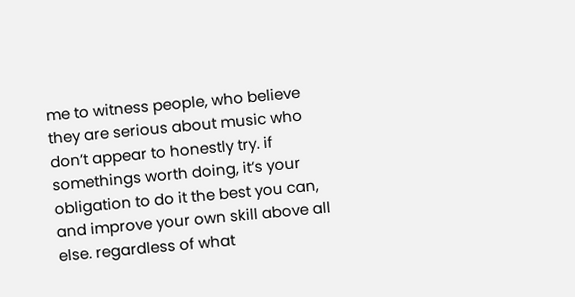me to witness people, who believe they are serious about music who don’t appear to honestly try. if somethings worth doing, it’s your obligation to do it the best you can, and improve your own skill above all else. regardless of what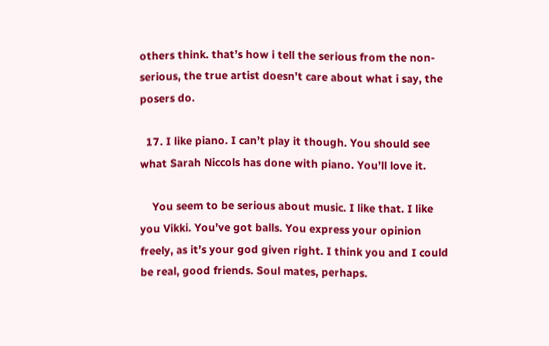others think. that’s how i tell the serious from the non-serious, the true artist doesn’t care about what i say, the posers do.

  17. I like piano. I can’t play it though. You should see what Sarah Niccols has done with piano. You’ll love it.

    You seem to be serious about music. I like that. I like you Vikki. You’ve got balls. You express your opinion freely, as it’s your god given right. I think you and I could be real, good friends. Soul mates, perhaps.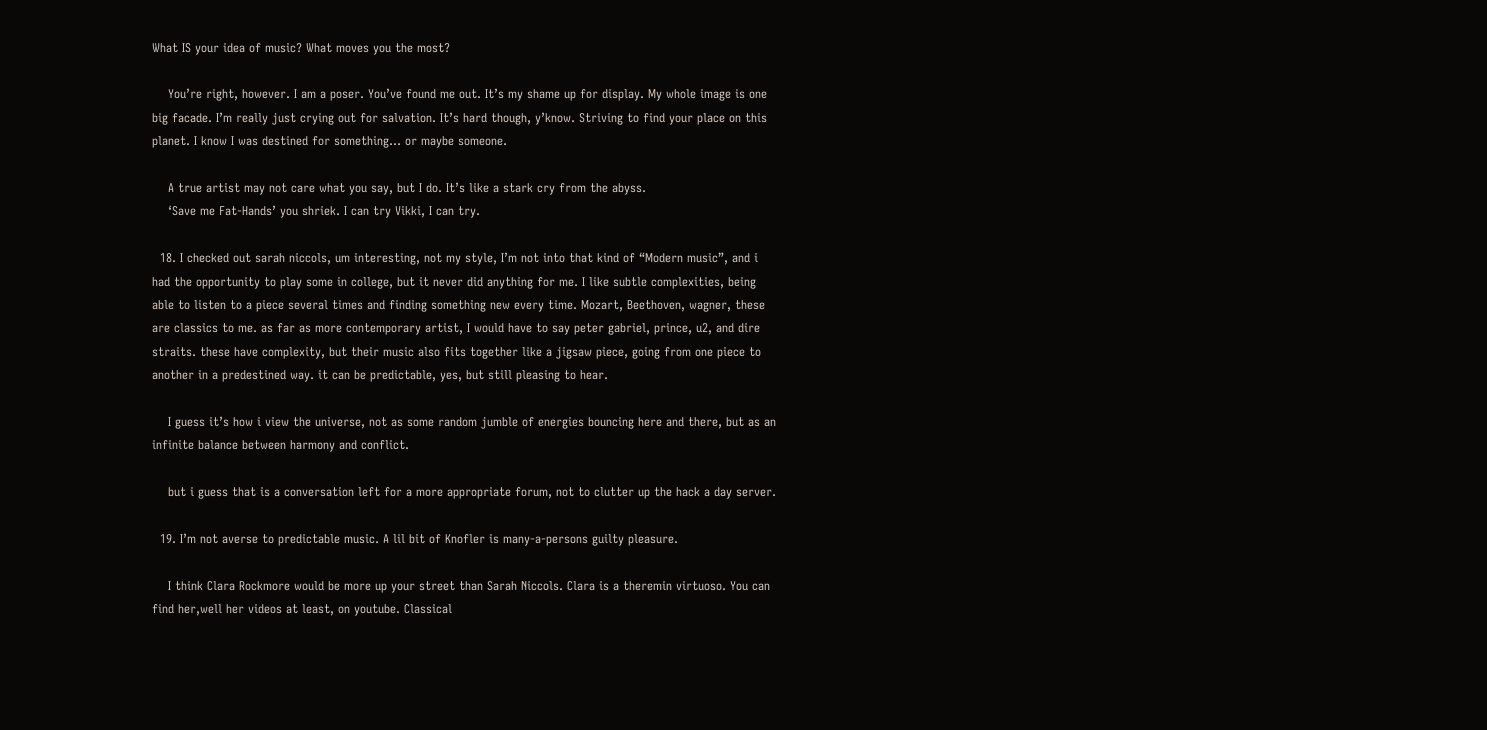What IS your idea of music? What moves you the most?

    You’re right, however. I am a poser. You’ve found me out. It’s my shame up for display. My whole image is one big facade. I’m really just crying out for salvation. It’s hard though, y’know. Striving to find your place on this planet. I know I was destined for something… or maybe someone.

    A true artist may not care what you say, but I do. It’s like a stark cry from the abyss.
    ‘Save me Fat-Hands’ you shriek. I can try Vikki, I can try.

  18. I checked out sarah niccols, um interesting, not my style, I’m not into that kind of “Modern music”, and i had the opportunity to play some in college, but it never did anything for me. I like subtle complexities, being able to listen to a piece several times and finding something new every time. Mozart, Beethoven, wagner, these are classics to me. as far as more contemporary artist, I would have to say peter gabriel, prince, u2, and dire straits. these have complexity, but their music also fits together like a jigsaw piece, going from one piece to another in a predestined way. it can be predictable, yes, but still pleasing to hear.

    I guess it’s how i view the universe, not as some random jumble of energies bouncing here and there, but as an infinite balance between harmony and conflict.

    but i guess that is a conversation left for a more appropriate forum, not to clutter up the hack a day server.

  19. I’m not averse to predictable music. A lil bit of Knofler is many-a-persons guilty pleasure.

    I think Clara Rockmore would be more up your street than Sarah Niccols. Clara is a theremin virtuoso. You can find her,well her videos at least, on youtube. Classical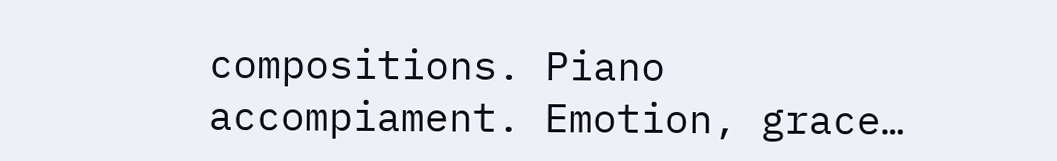compositions. Piano accompiament. Emotion, grace…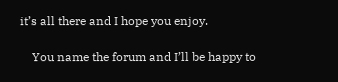it’s all there and I hope you enjoy.

    You name the forum and I’ll be happy to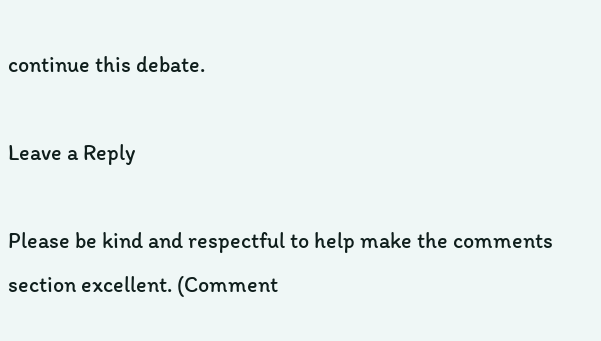continue this debate.

Leave a Reply

Please be kind and respectful to help make the comments section excellent. (Comment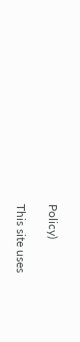Policy)

This site uses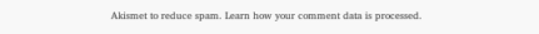Akismet to reduce spam. Learn how your comment data is processed.